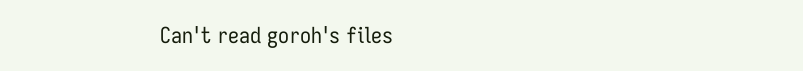Can't read goroh's files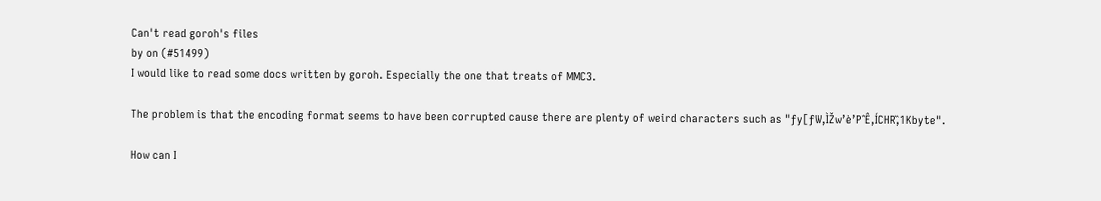Can't read goroh's files
by on (#51499)
I would like to read some docs written by goroh. Especially the one that treats of MMC3.

The problem is that the encoding format seems to have been corrupted cause there are plenty of weird characters such as "ƒy[ƒW‚ÌŽw’è’PˆÊ‚ÍCHR‚̏1Kbyte".

How can I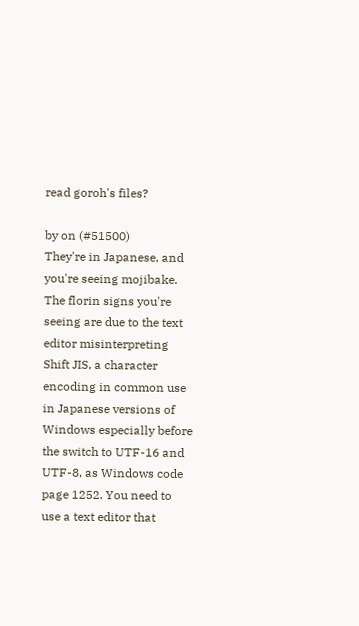read goroh's files?

by on (#51500)
They're in Japanese, and you're seeing mojibake. The florin signs you're seeing are due to the text editor misinterpreting Shift JIS, a character encoding in common use in Japanese versions of Windows especially before the switch to UTF-16 and UTF-8, as Windows code page 1252. You need to use a text editor that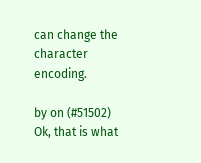can change the character encoding.

by on (#51502)
Ok, that is what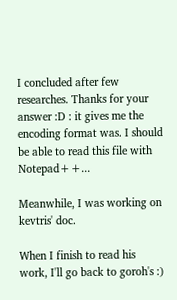I concluded after few researches. Thanks for your answer :D : it gives me the encoding format was. I should be able to read this file with Notepad++...

Meanwhile, I was working on kevtris' doc.

When I finish to read his work, I'll go back to goroh's :)